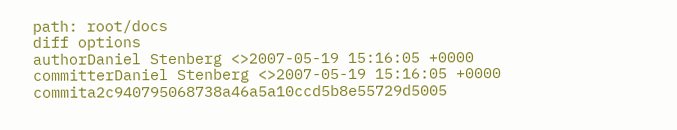path: root/docs
diff options
authorDaniel Stenberg <>2007-05-19 15:16:05 +0000
committerDaniel Stenberg <>2007-05-19 15:16:05 +0000
commita2c940795068738a46a5a10ccd5b8e55729d5005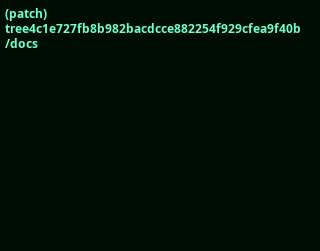(patch)
tree4c1e727fb8b982bacdcce882254f929cfea9f40b /docs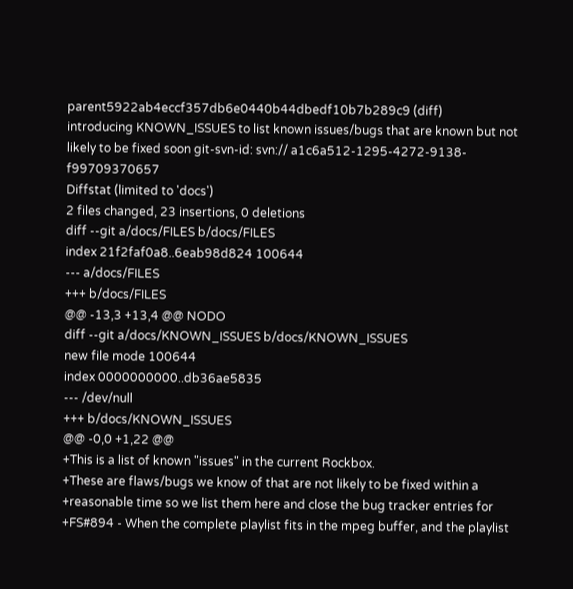parent5922ab4eccf357db6e0440b44dbedf10b7b289c9 (diff)
introducing KNOWN_ISSUES to list known issues/bugs that are known but not
likely to be fixed soon git-svn-id: svn:// a1c6a512-1295-4272-9138-f99709370657
Diffstat (limited to 'docs')
2 files changed, 23 insertions, 0 deletions
diff --git a/docs/FILES b/docs/FILES
index 21f2faf0a8..6eab98d824 100644
--- a/docs/FILES
+++ b/docs/FILES
@@ -13,3 +13,4 @@ NODO
diff --git a/docs/KNOWN_ISSUES b/docs/KNOWN_ISSUES
new file mode 100644
index 0000000000..db36ae5835
--- /dev/null
+++ b/docs/KNOWN_ISSUES
@@ -0,0 +1,22 @@
+This is a list of known "issues" in the current Rockbox.
+These are flaws/bugs we know of that are not likely to be fixed within a
+reasonable time so we list them here and close the bug tracker entries for
+FS#894 - When the complete playlist fits in the mpeg buffer, and the playlist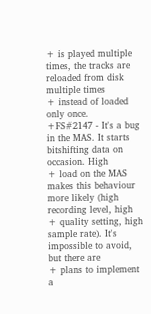+ is played multiple times, the tracks are reloaded from disk multiple times
+ instead of loaded only once.
+FS#2147 - It's a bug in the MAS. It starts bitshifting data on occasion. High
+ load on the MAS makes this behaviour more likely (high recording level, high
+ quality setting, high sample rate). It's impossible to avoid, but there are
+ plans to implement a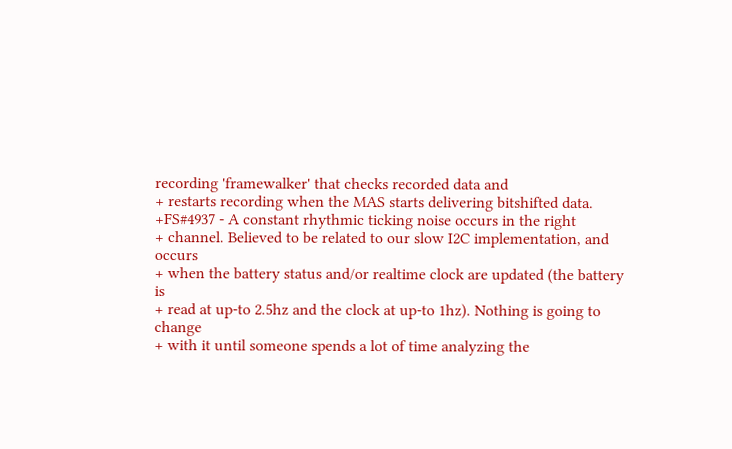recording 'framewalker' that checks recorded data and
+ restarts recording when the MAS starts delivering bitshifted data.
+FS#4937 - A constant rhythmic ticking noise occurs in the right
+ channel. Believed to be related to our slow I2C implementation, and occurs
+ when the battery status and/or realtime clock are updated (the battery is
+ read at up-to 2.5hz and the clock at up-to 1hz). Nothing is going to change
+ with it until someone spends a lot of time analyzing the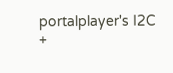portalplayer's I2C
+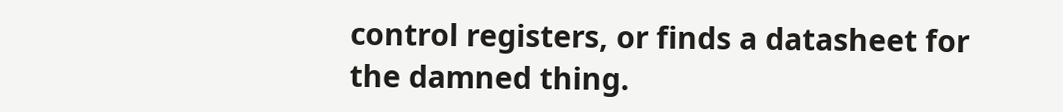control registers, or finds a datasheet for the damned thing.